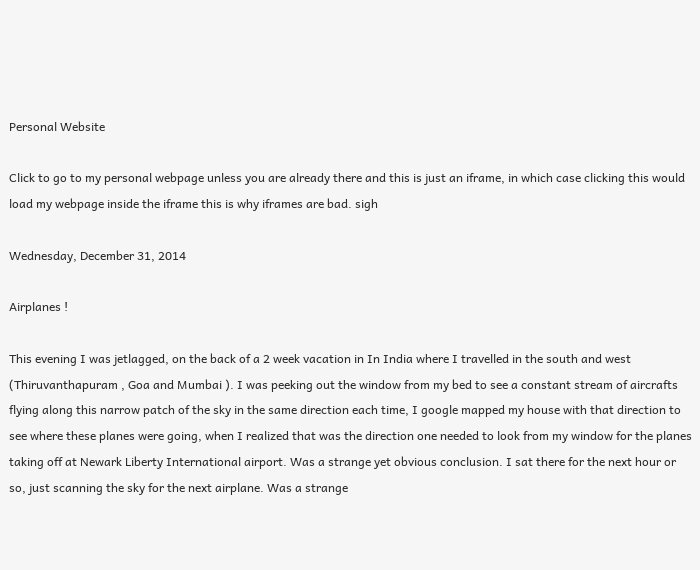Personal Website

Click to go to my personal webpage unless you are already there and this is just an iframe, in which case clicking this would load my webpage inside the iframe this is why iframes are bad. sigh

Wednesday, December 31, 2014

Airplanes !

This evening I was jetlagged, on the back of a 2 week vacation in In India where I travelled in the south and west (Thiruvanthapuram , Goa and Mumbai ). I was peeking out the window from my bed to see a constant stream of aircrafts flying along this narrow patch of the sky in the same direction each time, I google mapped my house with that direction to see where these planes were going, when I realized that was the direction one needed to look from my window for the planes taking off at Newark Liberty International airport. Was a strange yet obvious conclusion. I sat there for the next hour or so, just scanning the sky for the next airplane. Was a strange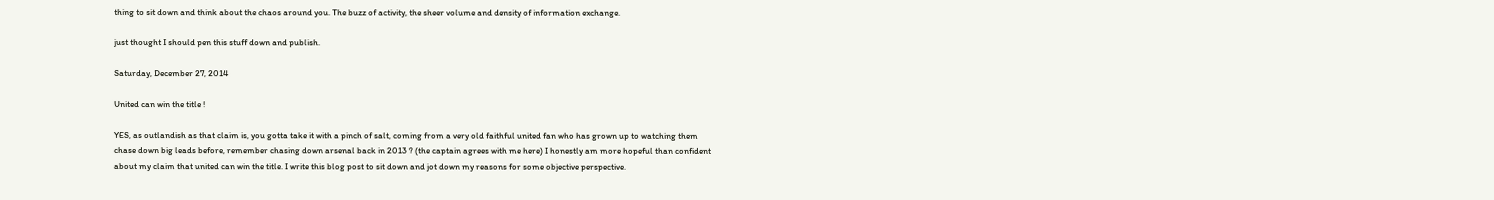thing to sit down and think about the chaos around you. The buzz of activity, the sheer volume and density of information exchange.

just thought I should pen this stuff down and publish.

Saturday, December 27, 2014

United can win the title !

YES, as outlandish as that claim is, you gotta take it with a pinch of salt, coming from a very old faithful united fan who has grown up to watching them chase down big leads before, remember chasing down arsenal back in 2013 ? (the captain agrees with me here) I honestly am more hopeful than confident about my claim that united can win the title. I write this blog post to sit down and jot down my reasons for some objective perspective.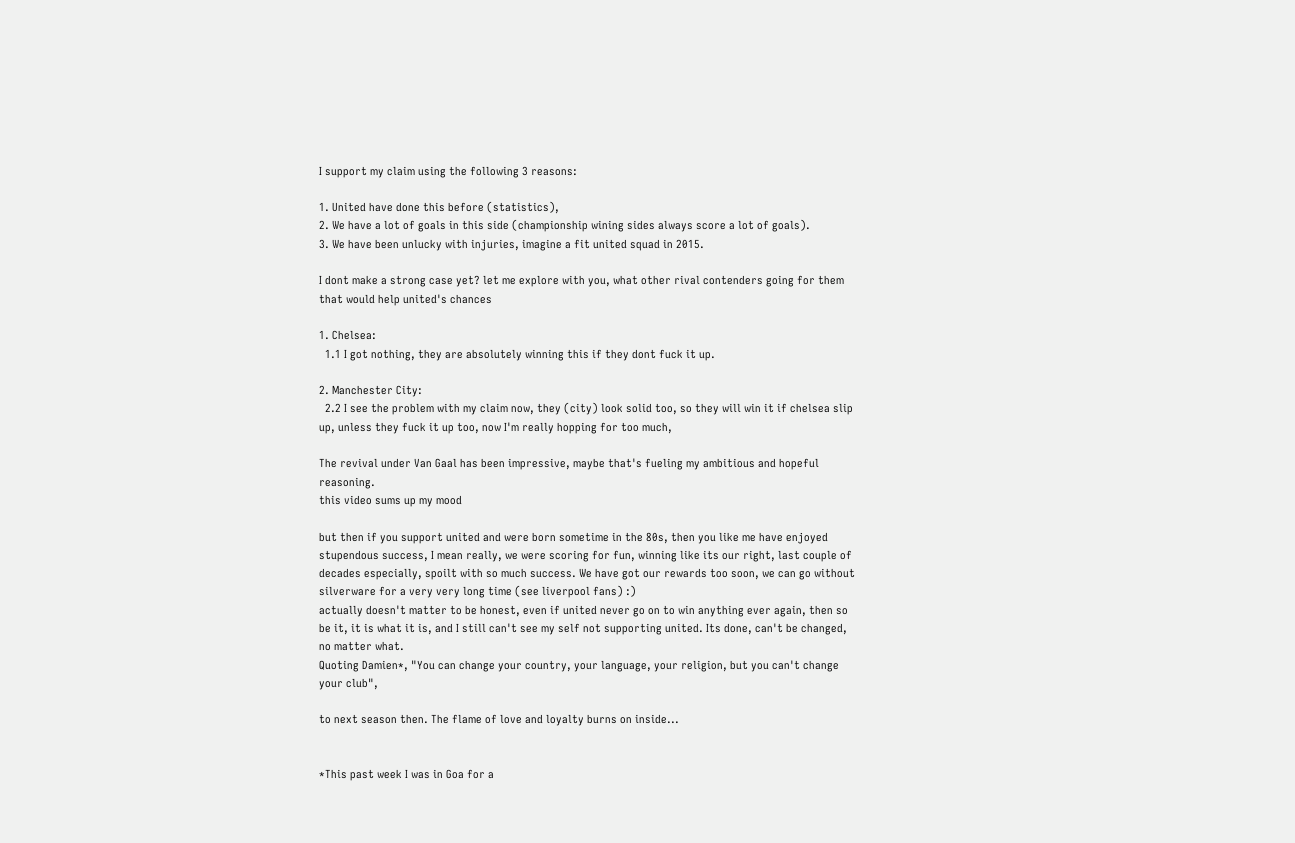I support my claim using the following 3 reasons:

1. United have done this before (statistics),
2. We have a lot of goals in this side (championship wining sides always score a lot of goals).
3. We have been unlucky with injuries, imagine a fit united squad in 2015.

I dont make a strong case yet? let me explore with you, what other rival contenders going for them that would help united's chances

1. Chelsea:
  1.1 I got nothing, they are absolutely winning this if they dont fuck it up.

2. Manchester City:
  2.2 I see the problem with my claim now, they (city) look solid too, so they will win it if chelsea slip up, unless they fuck it up too, now I'm really hopping for too much,

The revival under Van Gaal has been impressive, maybe that's fueling my ambitious and hopeful reasoning.
this video sums up my mood

but then if you support united and were born sometime in the 80s, then you like me have enjoyed stupendous success, I mean really, we were scoring for fun, winning like its our right, last couple of decades especially, spoilt with so much success. We have got our rewards too soon, we can go without silverware for a very very long time (see liverpool fans) :)
actually doesn't matter to be honest, even if united never go on to win anything ever again, then so be it, it is what it is, and I still can't see my self not supporting united. Its done, can't be changed, no matter what.
Quoting Damien*, "You can change your country, your language, your religion, but you can't change your club",

to next season then. The flame of love and loyalty burns on inside...


*This past week I was in Goa for a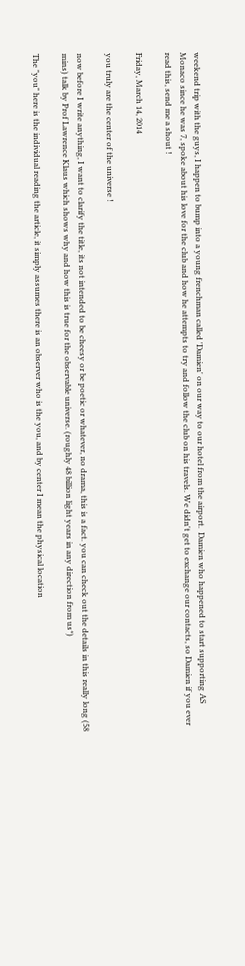weekend trip with the guys, I happen to bump into a young frenchman called 'Damien' on our way to our hotel from the airport.  Damien who happened to start supporting AS Monaco since he was 7, spoke about his love for the club and how he attempts to try and follow the club on his travels. We didn't get to exchange our contacts, so Damien if you ever read this, send me a shout !

Friday, March 14, 2014

you truly are the center of the universe !

now before I write anything, I want to clarify the title, its not intended to be cheesy or be poetic or whatever, no drama, this is a fact. you can check out the details in this really long (58 mins) talk by Prof Lawrence Klaus which shows why and how this is true for the observable universe. (roughly 48 billion light years in any direction from us*)

The "you" here is the individual reading the article, it simply assumes there is an observer who is the you, and by center I mean the physical location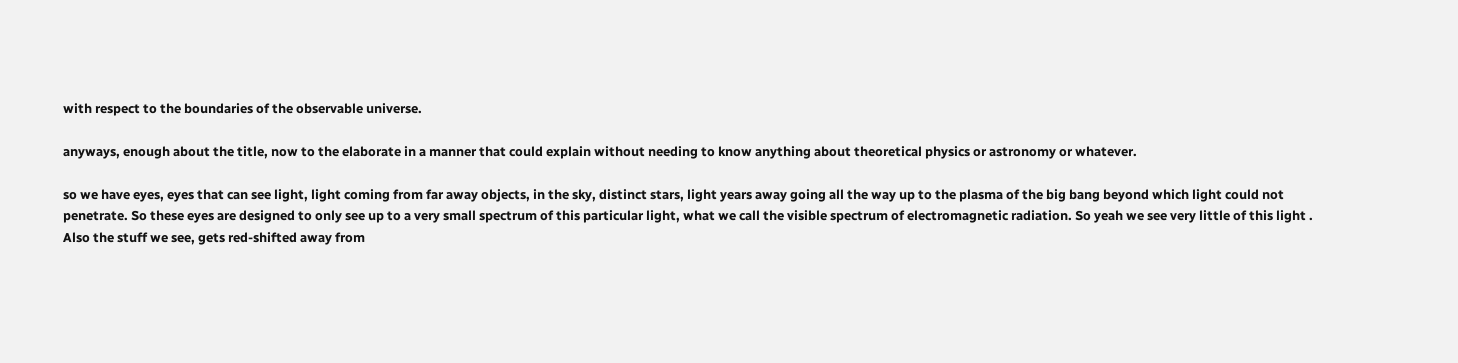with respect to the boundaries of the observable universe.

anyways, enough about the title, now to the elaborate in a manner that could explain without needing to know anything about theoretical physics or astronomy or whatever.

so we have eyes, eyes that can see light, light coming from far away objects, in the sky, distinct stars, light years away going all the way up to the plasma of the big bang beyond which light could not penetrate. So these eyes are designed to only see up to a very small spectrum of this particular light, what we call the visible spectrum of electromagnetic radiation. So yeah we see very little of this light . Also the stuff we see, gets red-shifted away from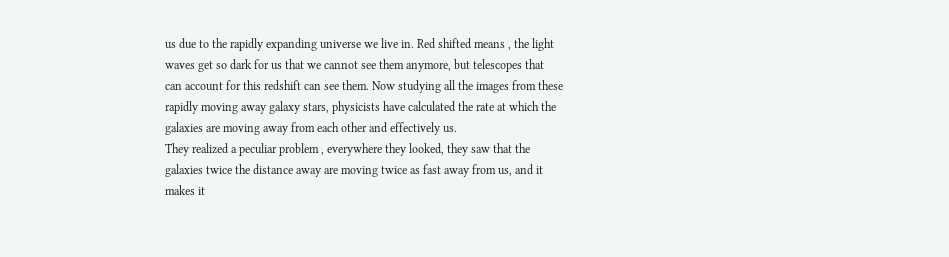us due to the rapidly expanding universe we live in. Red shifted means , the light waves get so dark for us that we cannot see them anymore, but telescopes that can account for this redshift can see them. Now studying all the images from these rapidly moving away galaxy stars, physicists have calculated the rate at which the galaxies are moving away from each other and effectively us.
They realized a peculiar problem , everywhere they looked, they saw that the galaxies twice the distance away are moving twice as fast away from us, and it makes it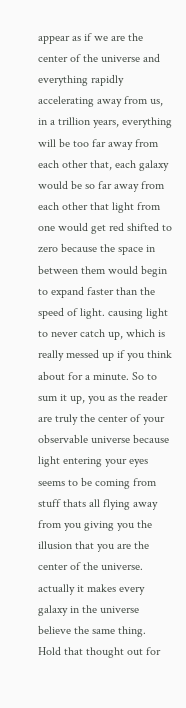appear as if we are the center of the universe and everything rapidly accelerating away from us, in a trillion years, everything will be too far away from each other that, each galaxy would be so far away from each other that light from one would get red shifted to zero because the space in between them would begin to expand faster than the speed of light. causing light to never catch up, which is really messed up if you think about for a minute. So to sum it up, you as the reader are truly the center of your observable universe because light entering your eyes seems to be coming from stuff thats all flying away from you giving you the illusion that you are the center of the universe. actually it makes every galaxy in the universe believe the same thing.  Hold that thought out for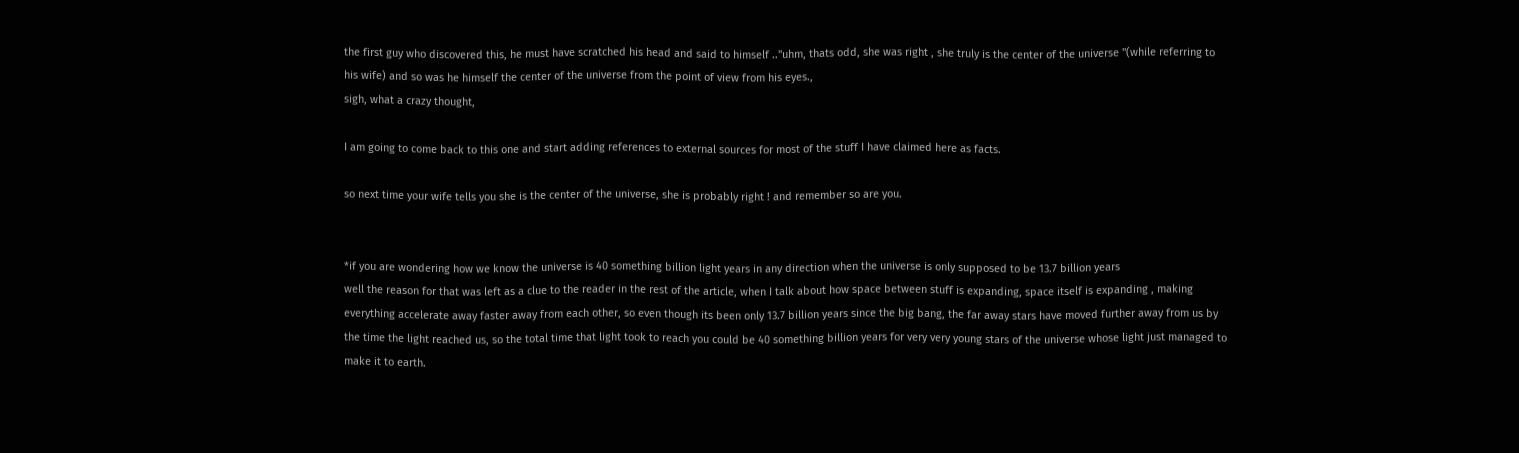the first guy who discovered this, he must have scratched his head and said to himself .."uhm, thats odd, she was right , she truly is the center of the universe "(while referring to his wife) and so was he himself the center of the universe from the point of view from his eyes.,
sigh, what a crazy thought,

I am going to come back to this one and start adding references to external sources for most of the stuff I have claimed here as facts.

so next time your wife tells you she is the center of the universe, she is probably right ! and remember so are you.


*if you are wondering how we know the universe is 40 something billion light years in any direction when the universe is only supposed to be 13.7 billion years
well the reason for that was left as a clue to the reader in the rest of the article, when I talk about how space between stuff is expanding, space itself is expanding , making everything accelerate away faster away from each other, so even though its been only 13.7 billion years since the big bang, the far away stars have moved further away from us by the time the light reached us, so the total time that light took to reach you could be 40 something billion years for very very young stars of the universe whose light just managed to make it to earth.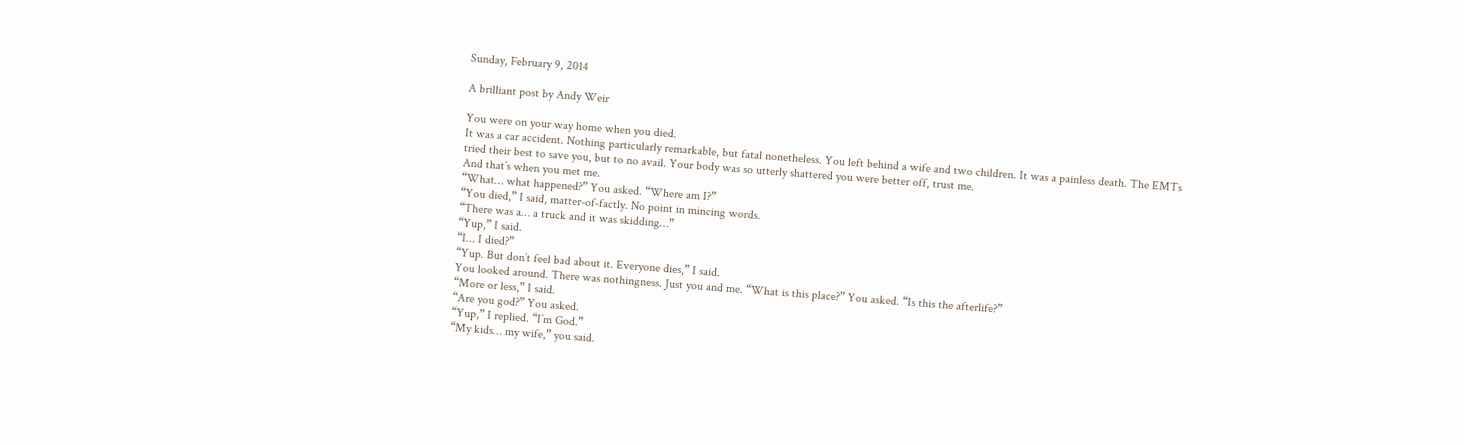Sunday, February 9, 2014

A brilliant post by Andy Weir

You were on your way home when you died.
It was a car accident. Nothing particularly remarkable, but fatal nonetheless. You left behind a wife and two children. It was a painless death. The EMTs tried their best to save you, but to no avail. Your body was so utterly shattered you were better off, trust me.
And that’s when you met me.
“What… what happened?” You asked. “Where am I?”
“You died,” I said, matter-of-factly. No point in mincing words.
“There was a… a truck and it was skidding…”
“Yup,” I said.
“I… I died?”
“Yup. But don’t feel bad about it. Everyone dies,” I said.
You looked around. There was nothingness. Just you and me. “What is this place?” You asked. “Is this the afterlife?”
“More or less,” I said.
“Are you god?” You asked.
“Yup,” I replied. “I’m God.”
“My kids… my wife,” you said.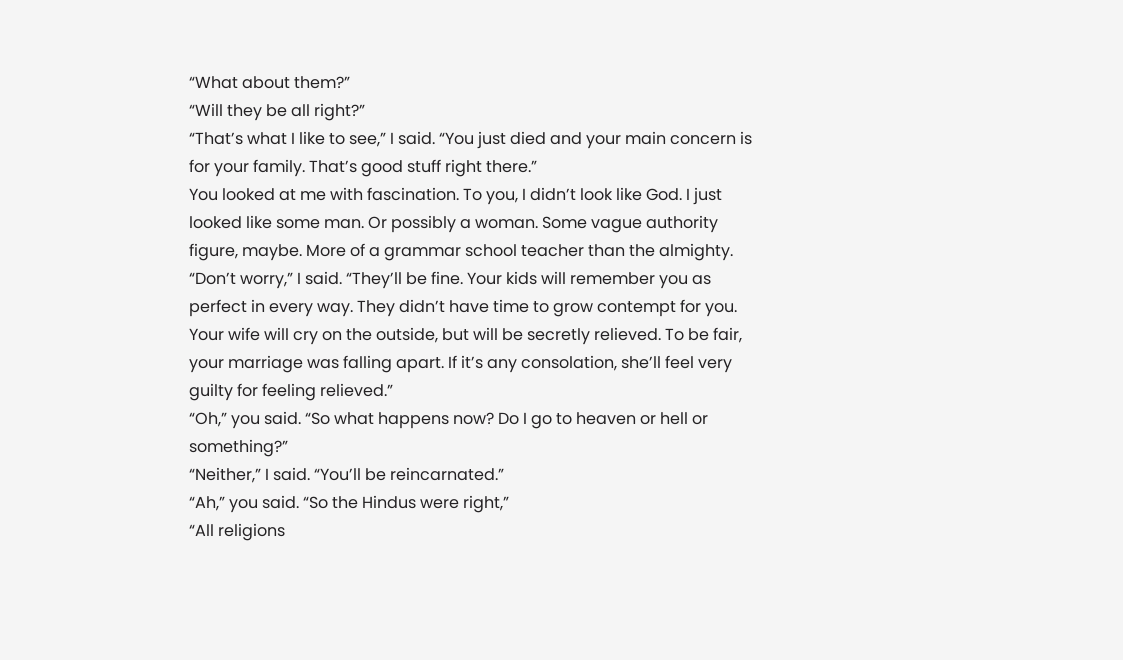“What about them?”
“Will they be all right?”
“That’s what I like to see,” I said. “You just died and your main concern is for your family. That’s good stuff right there.”
You looked at me with fascination. To you, I didn’t look like God. I just looked like some man. Or possibly a woman. Some vague authority figure, maybe. More of a grammar school teacher than the almighty.
“Don’t worry,” I said. “They’ll be fine. Your kids will remember you as perfect in every way. They didn’t have time to grow contempt for you. Your wife will cry on the outside, but will be secretly relieved. To be fair, your marriage was falling apart. If it’s any consolation, she’ll feel very guilty for feeling relieved.”
“Oh,” you said. “So what happens now? Do I go to heaven or hell or something?”
“Neither,” I said. “You’ll be reincarnated.”
“Ah,” you said. “So the Hindus were right,”
“All religions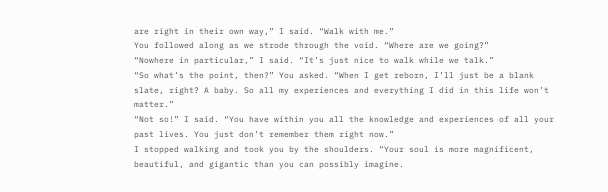are right in their own way,” I said. “Walk with me.”
You followed along as we strode through the void. “Where are we going?”
“Nowhere in particular,” I said. “It’s just nice to walk while we talk.”
“So what’s the point, then?” You asked. “When I get reborn, I’ll just be a blank slate, right? A baby. So all my experiences and everything I did in this life won’t matter.”
“Not so!” I said. “You have within you all the knowledge and experiences of all your past lives. You just don’t remember them right now.”
I stopped walking and took you by the shoulders. “Your soul is more magnificent, beautiful, and gigantic than you can possibly imagine.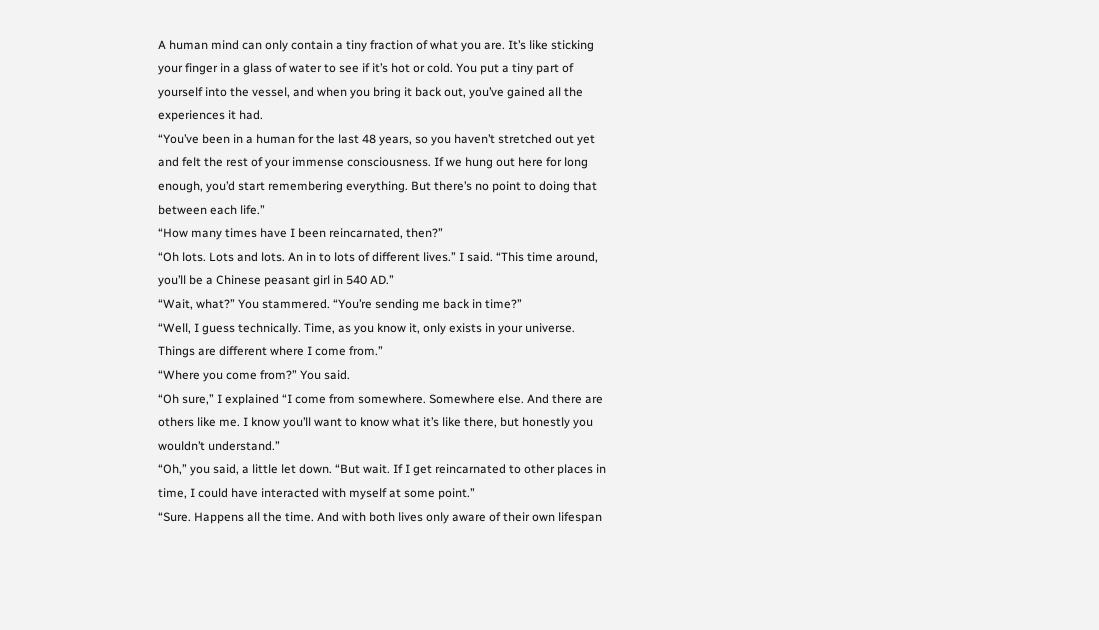A human mind can only contain a tiny fraction of what you are. It’s like sticking your finger in a glass of water to see if it’s hot or cold. You put a tiny part of yourself into the vessel, and when you bring it back out, you’ve gained all the experiences it had.
“You’ve been in a human for the last 48 years, so you haven’t stretched out yet and felt the rest of your immense consciousness. If we hung out here for long enough, you’d start remembering everything. But there’s no point to doing that between each life.”
“How many times have I been reincarnated, then?”
“Oh lots. Lots and lots. An in to lots of different lives.” I said. “This time around, you’ll be a Chinese peasant girl in 540 AD.”
“Wait, what?” You stammered. “You’re sending me back in time?”
“Well, I guess technically. Time, as you know it, only exists in your universe. Things are different where I come from.”
“Where you come from?” You said.
“Oh sure,” I explained “I come from somewhere. Somewhere else. And there are others like me. I know you’ll want to know what it’s like there, but honestly you wouldn’t understand.”
“Oh,” you said, a little let down. “But wait. If I get reincarnated to other places in time, I could have interacted with myself at some point.”
“Sure. Happens all the time. And with both lives only aware of their own lifespan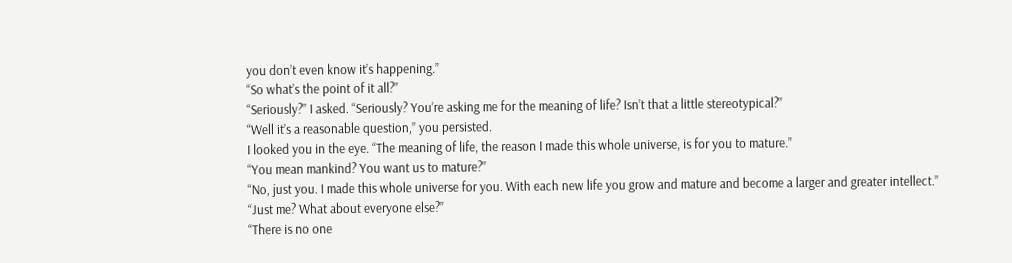you don’t even know it’s happening.”
“So what’s the point of it all?”
“Seriously?” I asked. “Seriously? You’re asking me for the meaning of life? Isn’t that a little stereotypical?”
“Well it’s a reasonable question,” you persisted.
I looked you in the eye. “The meaning of life, the reason I made this whole universe, is for you to mature.”
“You mean mankind? You want us to mature?”
“No, just you. I made this whole universe for you. With each new life you grow and mature and become a larger and greater intellect.”
“Just me? What about everyone else?”
“There is no one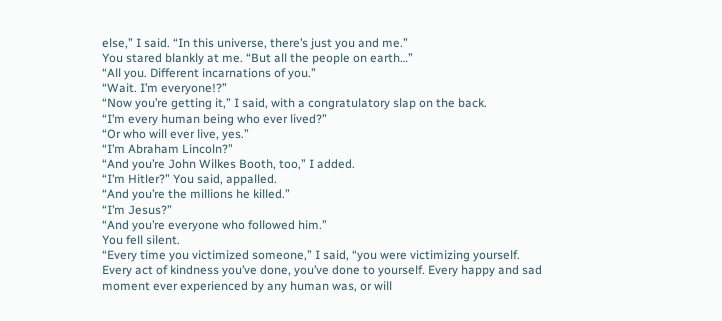else,” I said. “In this universe, there’s just you and me.”
You stared blankly at me. “But all the people on earth…”
“All you. Different incarnations of you.”
“Wait. I’m everyone!?”
“Now you’re getting it,” I said, with a congratulatory slap on the back.
“I’m every human being who ever lived?”
“Or who will ever live, yes.”
“I’m Abraham Lincoln?”
“And you’re John Wilkes Booth, too,” I added.
“I’m Hitler?” You said, appalled.
“And you’re the millions he killed.”
“I’m Jesus?”
“And you’re everyone who followed him.”
You fell silent.
“Every time you victimized someone,” I said, “you were victimizing yourself. Every act of kindness you’ve done, you’ve done to yourself. Every happy and sad moment ever experienced by any human was, or will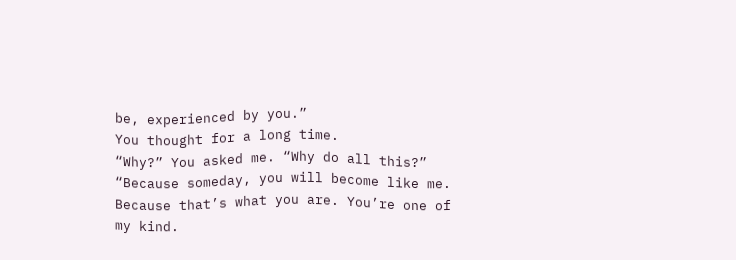be, experienced by you.”
You thought for a long time.
“Why?” You asked me. “Why do all this?”
“Because someday, you will become like me. Because that’s what you are. You’re one of my kind.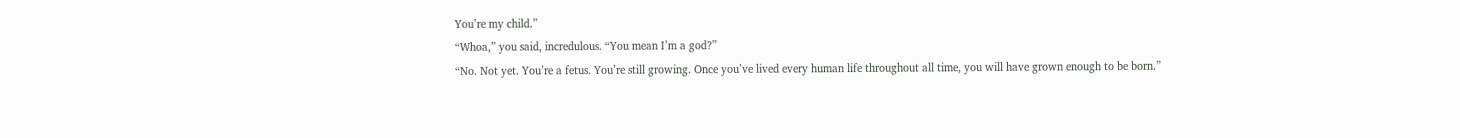You’re my child.”
“Whoa,” you said, incredulous. “You mean I’m a god?”
“No. Not yet. You’re a fetus. You’re still growing. Once you’ve lived every human life throughout all time, you will have grown enough to be born.”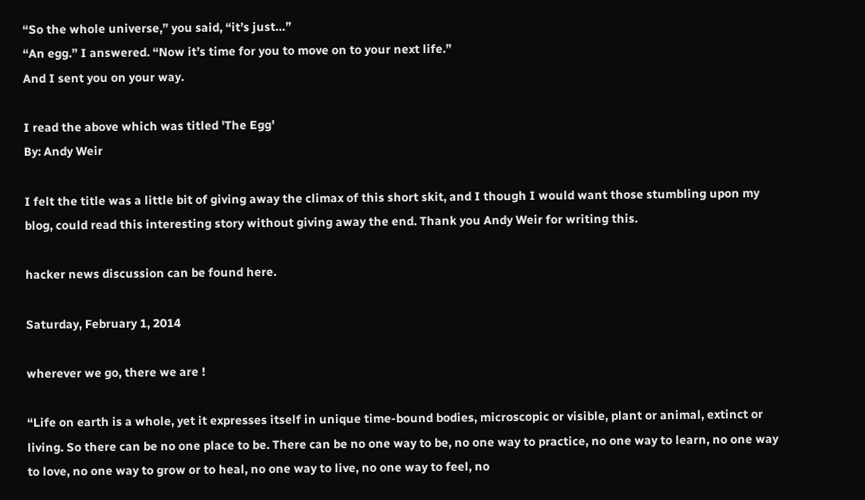“So the whole universe,” you said, “it’s just…”
“An egg.” I answered. “Now it’s time for you to move on to your next life.”
And I sent you on your way.

I read the above which was titled 'The Egg'
By: Andy Weir

I felt the title was a little bit of giving away the climax of this short skit, and I though I would want those stumbling upon my blog, could read this interesting story without giving away the end. Thank you Andy Weir for writing this.

hacker news discussion can be found here.

Saturday, February 1, 2014

wherever we go, there we are !

“Life on earth is a whole, yet it expresses itself in unique time-bound bodies, microscopic or visible, plant or animal, extinct or living. So there can be no one place to be. There can be no one way to be, no one way to practice, no one way to learn, no one way to love, no one way to grow or to heal, no one way to live, no one way to feel, no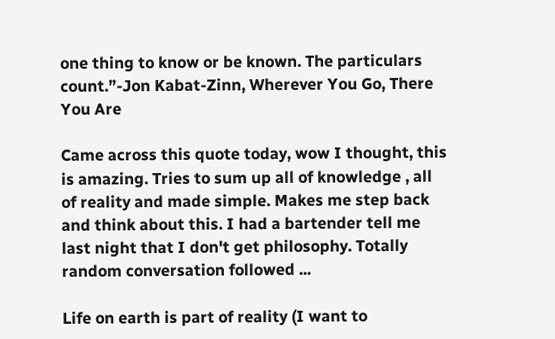one thing to know or be known. The particulars count.”-Jon Kabat-Zinn, Wherever You Go, There You Are

Came across this quote today, wow I thought, this is amazing. Tries to sum up all of knowledge , all of reality and made simple. Makes me step back and think about this. I had a bartender tell me last night that I don't get philosophy. Totally random conversation followed ...

Life on earth is part of reality (I want to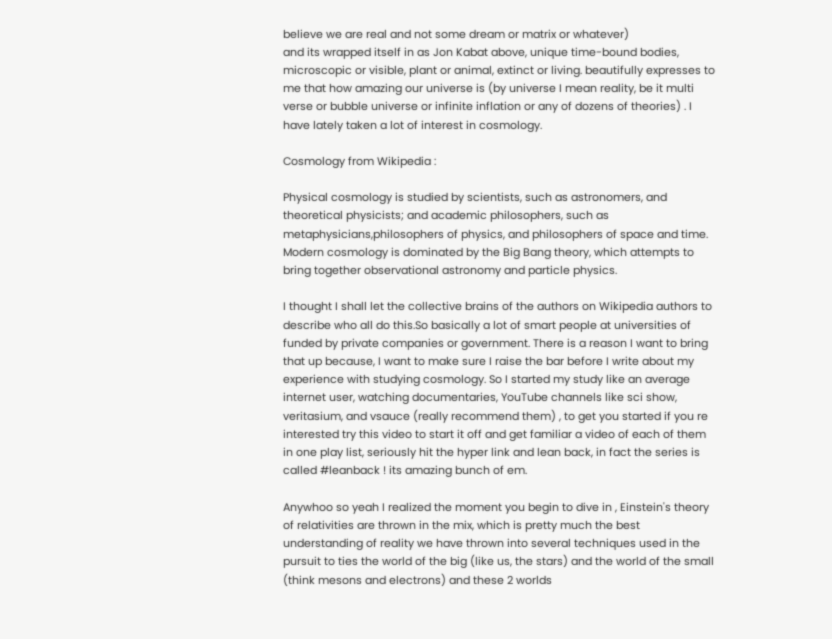believe we are real and not some dream or matrix or whatever)
and its wrapped itself in as Jon Kabat above, unique time-bound bodies, microscopic or visible, plant or animal, extinct or living. beautifully expresses to me that how amazing our universe is (by universe I mean reality, be it multi verse or bubble universe or infinite inflation or any of dozens of theories) . I have lately taken a lot of interest in cosmology.

Cosmology from Wikipedia :

Physical cosmology is studied by scientists, such as astronomers, and theoretical physicists; and academic philosophers, such as metaphysicians,philosophers of physics, and philosophers of space and time. Modern cosmology is dominated by the Big Bang theory, which attempts to bring together observational astronomy and particle physics.

I thought I shall let the collective brains of the authors on Wikipedia authors to describe who all do this.So basically a lot of smart people at universities of funded by private companies or government. There is a reason I want to bring that up because, I want to make sure I raise the bar before I write about my experience with studying cosmology. So I started my study like an average internet user, watching documentaries, YouTube channels like sci show, veritasium, and vsauce (really recommend them) , to get you started if you re interested try this video to start it off and get familiar a video of each of them in one play list, seriously hit the hyper link and lean back, in fact the series is called #leanback ! its amazing bunch of em.

Anywhoo so yeah I realized the moment you begin to dive in , Einstein's theory of relativities are thrown in the mix, which is pretty much the best understanding of reality we have thrown into several techniques used in the pursuit to ties the world of the big (like us, the stars) and the world of the small (think mesons and electrons) and these 2 worlds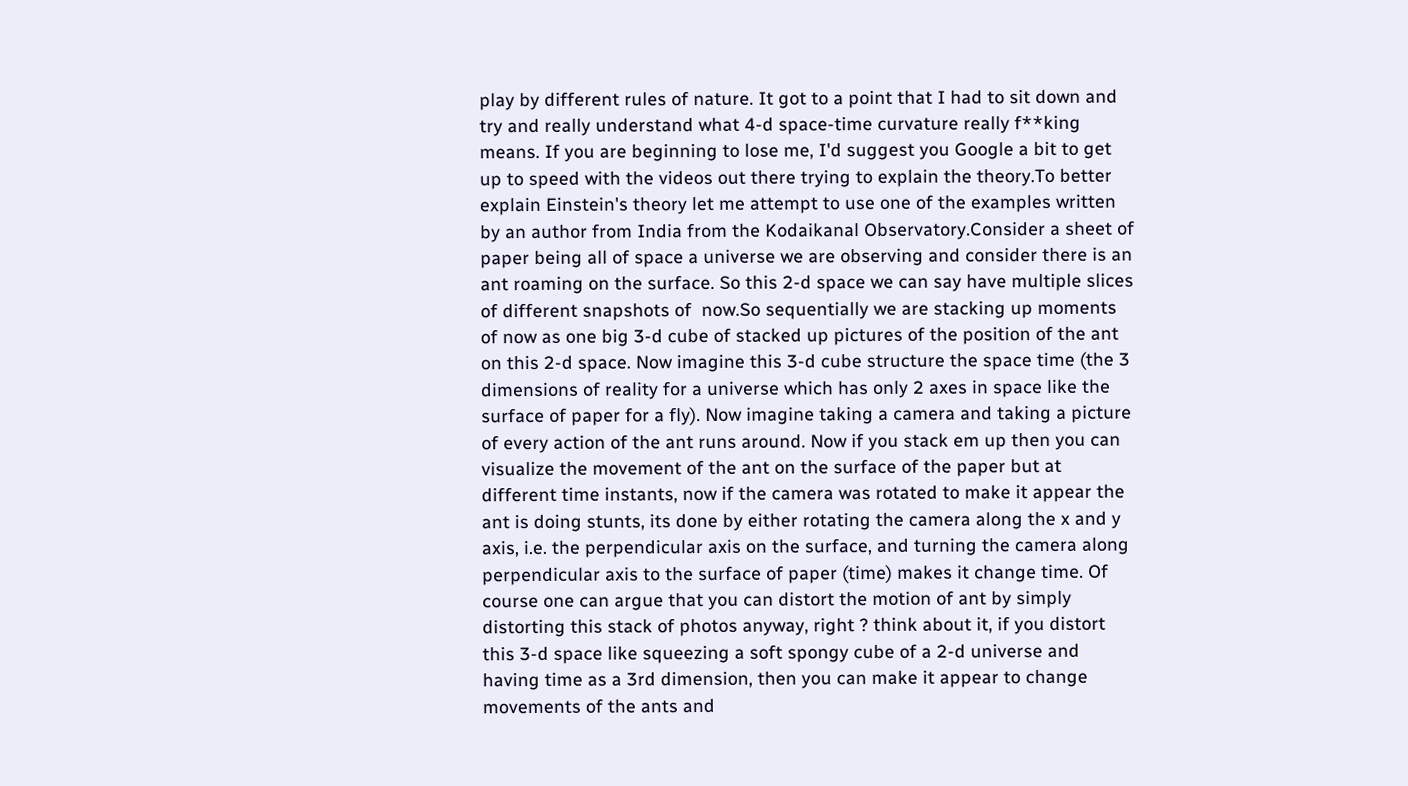play by different rules of nature. It got to a point that I had to sit down and try and really understand what 4-d space-time curvature really f**king means. If you are beginning to lose me, I'd suggest you Google a bit to get up to speed with the videos out there trying to explain the theory.To better explain Einstein's theory let me attempt to use one of the examples written by an author from India from the Kodaikanal Observatory.Consider a sheet of paper being all of space a universe we are observing and consider there is an ant roaming on the surface. So this 2-d space we can say have multiple slices of different snapshots of  now.So sequentially we are stacking up moments of now as one big 3-d cube of stacked up pictures of the position of the ant on this 2-d space. Now imagine this 3-d cube structure the space time (the 3 dimensions of reality for a universe which has only 2 axes in space like the surface of paper for a fly). Now imagine taking a camera and taking a picture of every action of the ant runs around. Now if you stack em up then you can visualize the movement of the ant on the surface of the paper but at different time instants, now if the camera was rotated to make it appear the ant is doing stunts, its done by either rotating the camera along the x and y axis, i.e. the perpendicular axis on the surface, and turning the camera along perpendicular axis to the surface of paper (time) makes it change time. Of course one can argue that you can distort the motion of ant by simply distorting this stack of photos anyway, right ? think about it, if you distort this 3-d space like squeezing a soft spongy cube of a 2-d universe and having time as a 3rd dimension, then you can make it appear to change movements of the ants and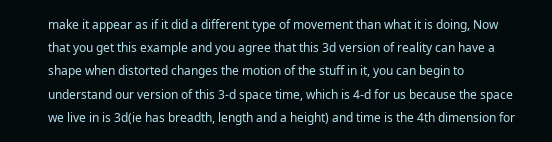make it appear as if it did a different type of movement than what it is doing, Now that you get this example and you agree that this 3d version of reality can have a shape when distorted changes the motion of the stuff in it, you can begin to understand our version of this 3-d space time, which is 4-d for us because the space we live in is 3d(ie has breadth, length and a height) and time is the 4th dimension for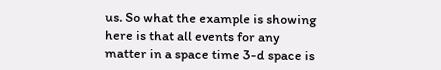us. So what the example is showing here is that all events for any matter in a space time 3-d space is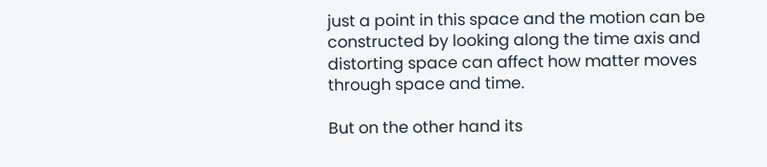just a point in this space and the motion can be constructed by looking along the time axis and distorting space can affect how matter moves through space and time.

But on the other hand its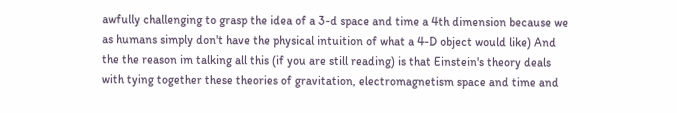awfully challenging to grasp the idea of a 3-d space and time a 4th dimension because we as humans simply don't have the physical intuition of what a 4-D object would like) And the the reason im talking all this (if you are still reading) is that Einstein's theory deals with tying together these theories of gravitation, electromagnetism space and time and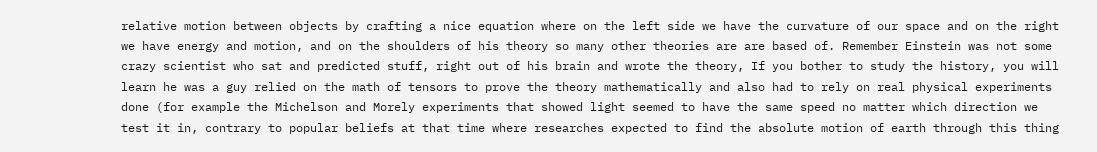relative motion between objects by crafting a nice equation where on the left side we have the curvature of our space and on the right we have energy and motion, and on the shoulders of his theory so many other theories are are based of. Remember Einstein was not some crazy scientist who sat and predicted stuff, right out of his brain and wrote the theory, If you bother to study the history, you will learn he was a guy relied on the math of tensors to prove the theory mathematically and also had to rely on real physical experiments done (for example the Michelson and Morely experiments that showed light seemed to have the same speed no matter which direction we test it in, contrary to popular beliefs at that time where researches expected to find the absolute motion of earth through this thing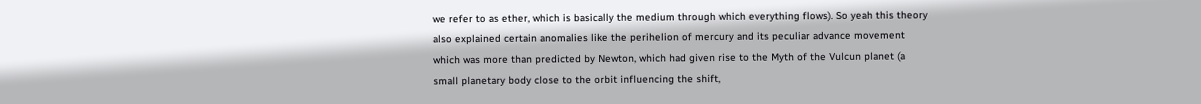we refer to as ether, which is basically the medium through which everything flows). So yeah this theory also explained certain anomalies like the perihelion of mercury and its peculiar advance movement which was more than predicted by Newton, which had given rise to the Myth of the Vulcun planet (a small planetary body close to the orbit influencing the shift,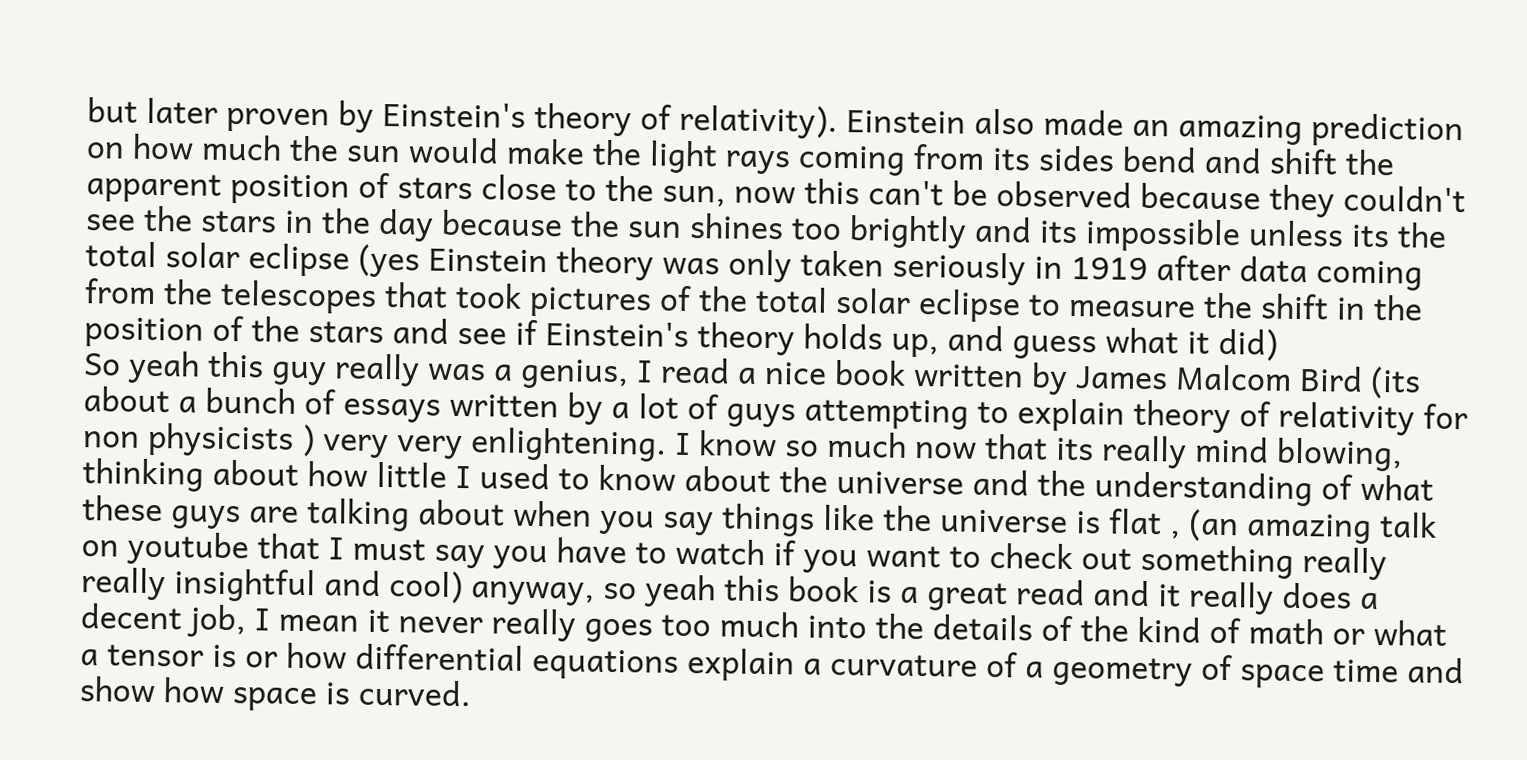but later proven by Einstein's theory of relativity). Einstein also made an amazing prediction on how much the sun would make the light rays coming from its sides bend and shift the apparent position of stars close to the sun, now this can't be observed because they couldn't see the stars in the day because the sun shines too brightly and its impossible unless its the total solar eclipse (yes Einstein theory was only taken seriously in 1919 after data coming from the telescopes that took pictures of the total solar eclipse to measure the shift in the position of the stars and see if Einstein's theory holds up, and guess what it did)
So yeah this guy really was a genius, I read a nice book written by James Malcom Bird (its about a bunch of essays written by a lot of guys attempting to explain theory of relativity for non physicists ) very very enlightening. I know so much now that its really mind blowing, thinking about how little I used to know about the universe and the understanding of what these guys are talking about when you say things like the universe is flat , (an amazing talk on youtube that I must say you have to watch if you want to check out something really really insightful and cool) anyway, so yeah this book is a great read and it really does a decent job, I mean it never really goes too much into the details of the kind of math or what a tensor is or how differential equations explain a curvature of a geometry of space time and show how space is curved.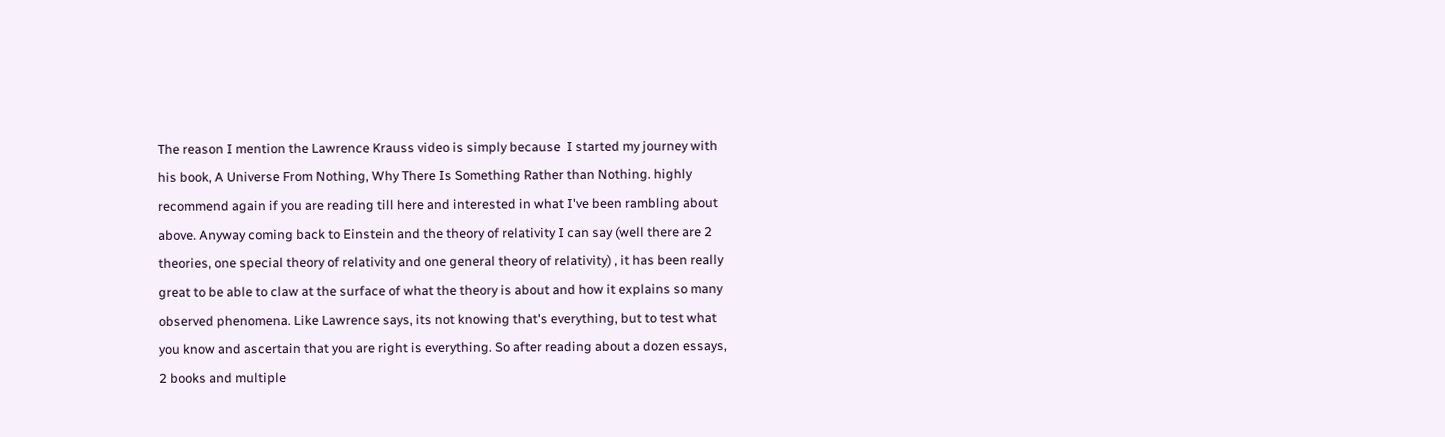The reason I mention the Lawrence Krauss video is simply because  I started my journey with his book, A Universe From Nothing, Why There Is Something Rather than Nothing. highly recommend again if you are reading till here and interested in what I've been rambling about above. Anyway coming back to Einstein and the theory of relativity I can say (well there are 2 theories, one special theory of relativity and one general theory of relativity) , it has been really great to be able to claw at the surface of what the theory is about and how it explains so many observed phenomena. Like Lawrence says, its not knowing that's everything, but to test what you know and ascertain that you are right is everything. So after reading about a dozen essays, 2 books and multiple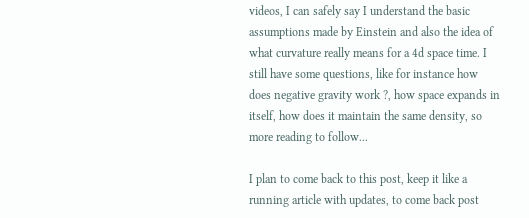videos, I can safely say I understand the basic assumptions made by Einstein and also the idea of what curvature really means for a 4d space time. I still have some questions, like for instance how does negative gravity work ?, how space expands in itself, how does it maintain the same density, so more reading to follow...

I plan to come back to this post, keep it like a running article with updates, to come back post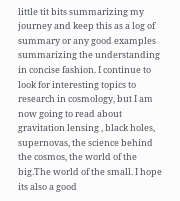little tit bits summarizing my journey and keep this as a log of summary or any good examples summarizing the understanding in concise fashion. I continue to look for interesting topics to research in cosmology, but I am now going to read about gravitation lensing , black holes, supernovas, the science behind the cosmos, the world of the big.The world of the small. I hope its also a good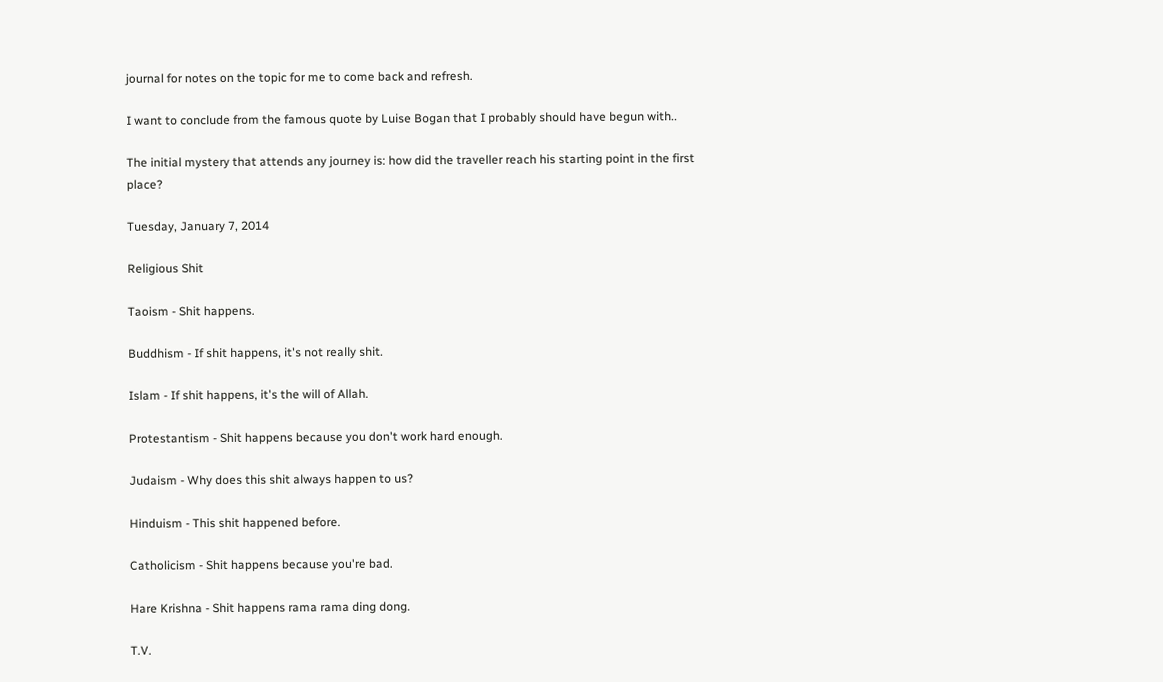journal for notes on the topic for me to come back and refresh.

I want to conclude from the famous quote by Luise Bogan that I probably should have begun with..

The initial mystery that attends any journey is: how did the traveller reach his starting point in the first place?

Tuesday, January 7, 2014

Religious Shit

Taoism - Shit happens.

Buddhism - If shit happens, it's not really shit.

Islam - If shit happens, it's the will of Allah.

Protestantism - Shit happens because you don't work hard enough.

Judaism - Why does this shit always happen to us?

Hinduism - This shit happened before.

Catholicism - Shit happens because you're bad.

Hare Krishna - Shit happens rama rama ding dong.

T.V.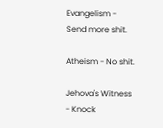Evangelism - Send more shit.

Atheism - No shit.

Jehova's Witness - Knock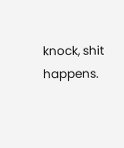knock, shit happens.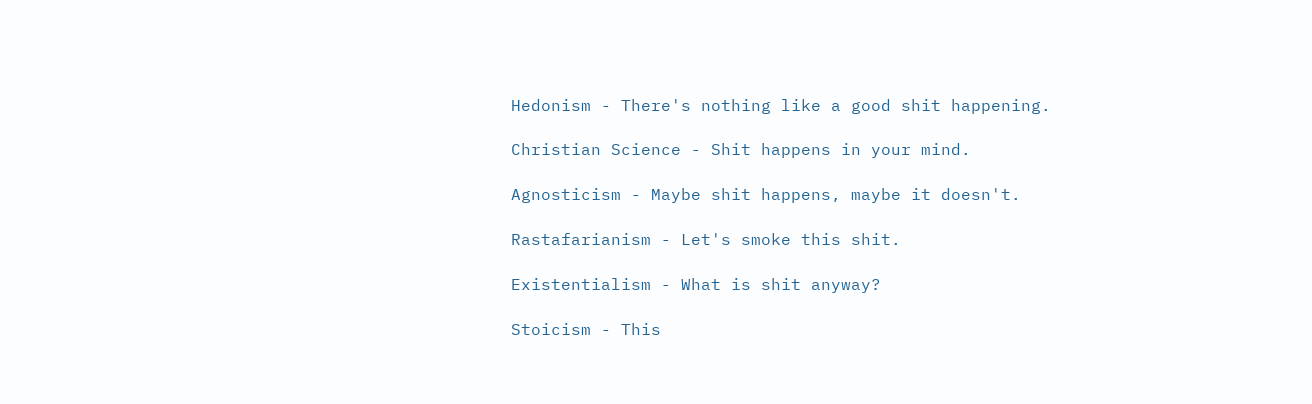Hedonism - There's nothing like a good shit happening.

Christian Science - Shit happens in your mind.

Agnosticism - Maybe shit happens, maybe it doesn't.

Rastafarianism - Let's smoke this shit.

Existentialism - What is shit anyway?

Stoicism - This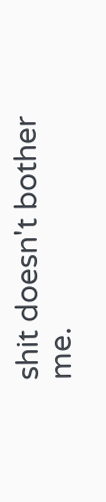shit doesn't bother me.